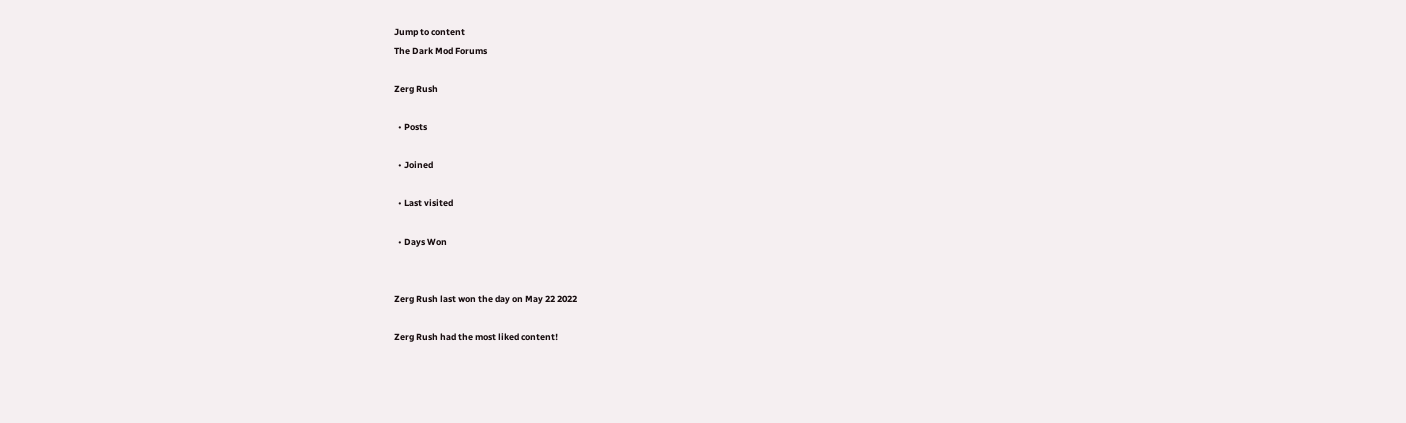Jump to content
The Dark Mod Forums

Zerg Rush

  • Posts

  • Joined

  • Last visited

  • Days Won


Zerg Rush last won the day on May 22 2022

Zerg Rush had the most liked content!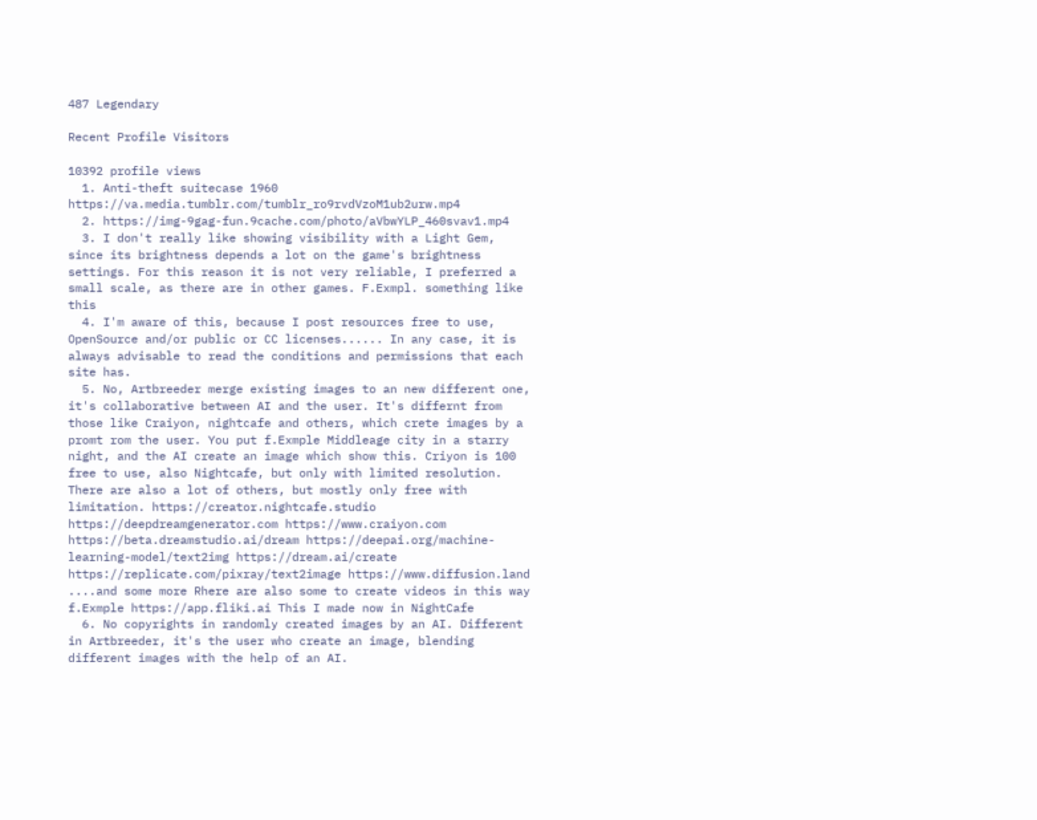487 Legendary

Recent Profile Visitors

10392 profile views
  1. Anti-theft suitecase 1960 https://va.media.tumblr.com/tumblr_ro9rvdVzoM1ub2urw.mp4
  2. https://img-9gag-fun.9cache.com/photo/aVbwYLP_460svav1.mp4
  3. I don't really like showing visibility with a Light Gem, since its brightness depends a lot on the game's brightness settings. For this reason it is not very reliable, I preferred a small scale, as there are in other games. F.Exmpl. something like this
  4. I'm aware of this, because I post resources free to use, OpenSource and/or public or CC licenses...... In any case, it is always advisable to read the conditions and permissions that each site has.
  5. No, Artbreeder merge existing images to an new different one, it's collaborative between AI and the user. It's differnt from those like Craiyon, nightcafe and others, which crete images by a promt rom the user. You put f.Exmple Middleage city in a starry night, and the AI create an image which show this. Criyon is 100 free to use, also Nightcafe, but only with limited resolution. There are also a lot of others, but mostly only free with limitation. https://creator.nightcafe.studio https://deepdreamgenerator.com https://www.craiyon.com https://beta.dreamstudio.ai/dream https://deepai.org/machine-learning-model/text2img https://dream.ai/create https://replicate.com/pixray/text2image https://www.diffusion.land ....and some more Rhere are also some to create videos in this way f.Exmple https://app.fliki.ai This I made now in NightCafe
  6. No copyrights in randomly created images by an AI. Different in Artbreeder, it's the user who create an image, blending different images with the help of an AI.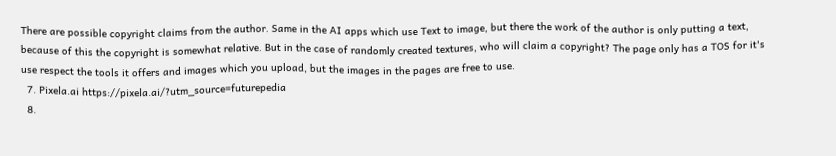There are possible copyright claims from the author. Same in the AI apps which use Text to image, but there the work of the author is only putting a text, because of this the copyright is somewhat relative. But in the case of randomly created textures, who will claim a copyright? The page only has a TOS for it's use respect the tools it offers and images which you upload, but the images in the pages are free to use.
  7. Pixela.ai https://pixela.ai/?utm_source=futurepedia
  8.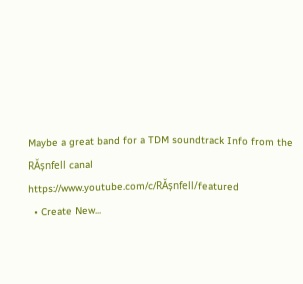Maybe a great band for a TDM soundtrack Info from the RĂșnfell canal https://www.youtube.com/c/RĂșnfell/featured
  • Create New...